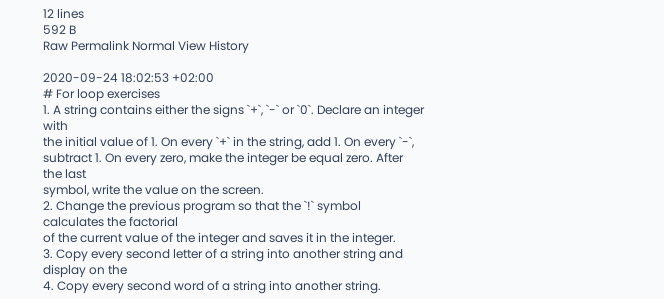12 lines
592 B
Raw Permalink Normal View History

2020-09-24 18:02:53 +02:00
# For loop exercises
1. A string contains either the signs `+`, `-` or `0`. Declare an integer with
the initial value of 1. On every `+` in the string, add 1. On every `-`,
subtract 1. On every zero, make the integer be equal zero. After the last
symbol, write the value on the screen.
2. Change the previous program so that the `!` symbol calculates the factorial
of the current value of the integer and saves it in the integer.
3. Copy every second letter of a string into another string and display on the
4. Copy every second word of a string into another string.